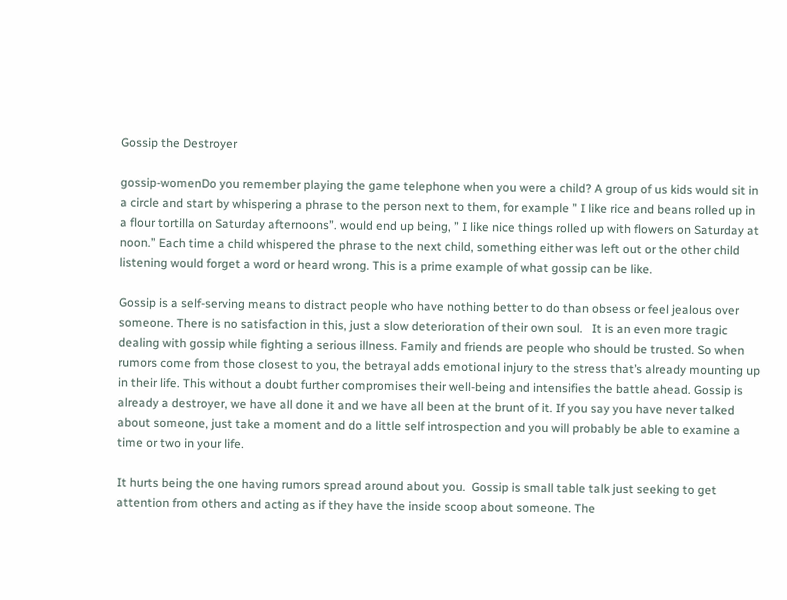Gossip the Destroyer

gossip-womenDo you remember playing the game telephone when you were a child? A group of us kids would sit in a circle and start by whispering a phrase to the person next to them, for example ” I like rice and beans rolled up in a flour tortilla on Saturday afternoons”. would end up being, ” I like nice things rolled up with flowers on Saturday at noon.” Each time a child whispered the phrase to the next child, something either was left out or the other child listening would forget a word or heard wrong. This is a prime example of what gossip can be like.

Gossip is a self-serving means to distract people who have nothing better to do than obsess or feel jealous over someone. There is no satisfaction in this, just a slow deterioration of their own soul.   It is an even more tragic dealing with gossip while fighting a serious illness. Family and friends are people who should be trusted. So when rumors come from those closest to you, the betrayal adds emotional injury to the stress that’s already mounting up in their life. This without a doubt further compromises their well-being and intensifies the battle ahead. Gossip is already a destroyer, we have all done it and we have all been at the brunt of it. If you say you have never talked about someone, just take a moment and do a little self introspection and you will probably be able to examine a time or two in your life.

It hurts being the one having rumors spread around about you.  Gossip is small table talk just seeking to get attention from others and acting as if they have the inside scoop about someone. The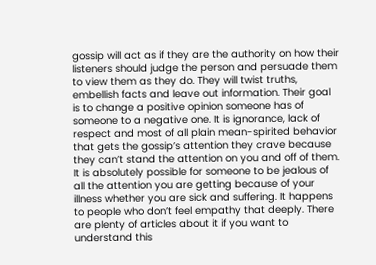gossip will act as if they are the authority on how their listeners should judge the person and persuade them to view them as they do. They will twist truths, embellish facts and leave out information. Their goal is to change a positive opinion someone has of someone to a negative one. It is ignorance, lack of respect and most of all plain mean-spirited behavior that gets the gossip’s attention they crave because they can’t stand the attention on you and off of them. It is absolutely possible for someone to be jealous of all the attention you are getting because of your illness whether you are sick and suffering. It happens to people who don’t feel empathy that deeply. There are plenty of articles about it if you want to understand this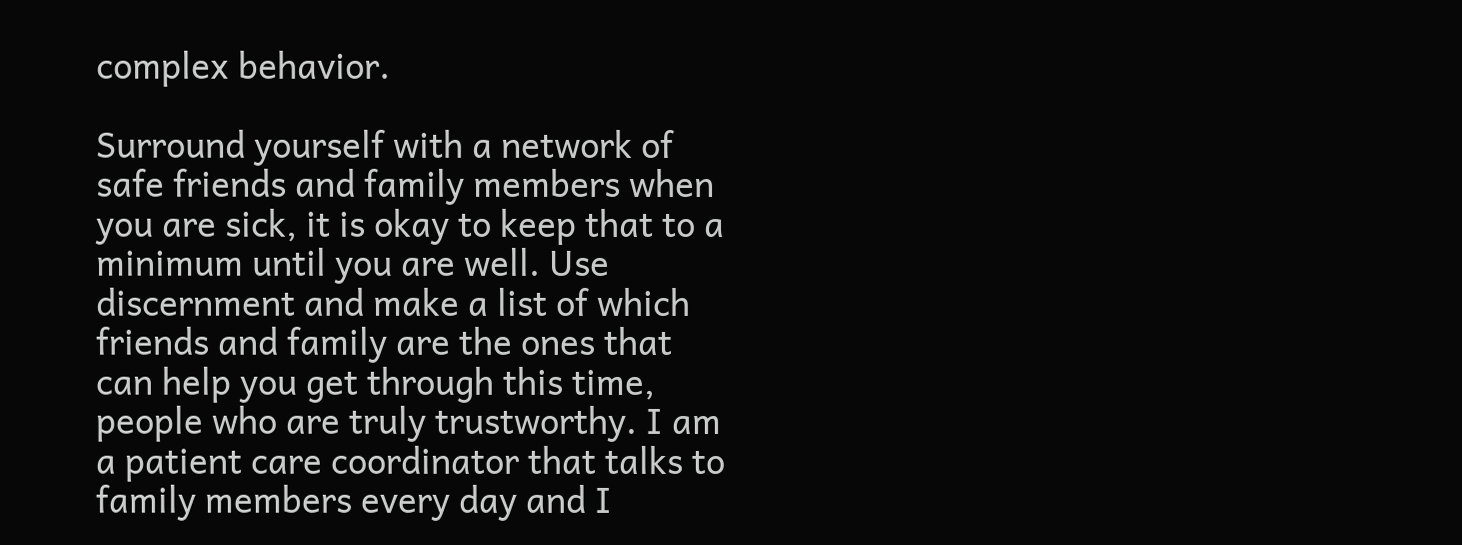complex behavior.

Surround yourself with a network of safe friends and family members when you are sick, it is okay to keep that to a minimum until you are well. Use discernment and make a list of which friends and family are the ones that can help you get through this time, people who are truly trustworthy. I am a patient care coordinator that talks to family members every day and I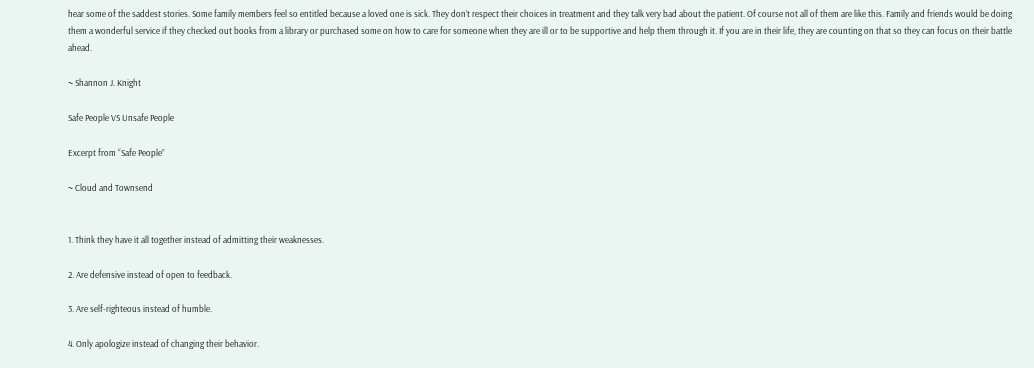hear some of the saddest stories. Some family members feel so entitled because a loved one is sick. They don’t respect their choices in treatment and they talk very bad about the patient. Of course not all of them are like this. Family and friends would be doing them a wonderful service if they checked out books from a library or purchased some on how to care for someone when they are ill or to be supportive and help them through it. If you are in their life, they are counting on that so they can focus on their battle ahead.

~ Shannon J. Knight

Safe People VS Unsafe People

Excerpt from “Safe People”

~ Cloud and Townsend


1. Think they have it all together instead of admitting their weaknesses.

2. Are defensive instead of open to feedback.

3. Are self-righteous instead of humble.

4. Only apologize instead of changing their behavior.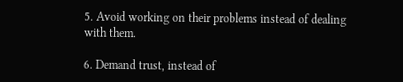5. Avoid working on their problems instead of dealing with them.

6. Demand trust, instead of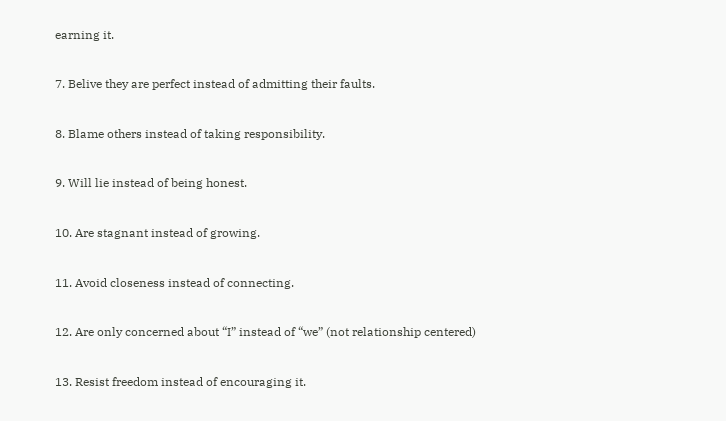earning it.

7. Belive they are perfect instead of admitting their faults.

8. Blame others instead of taking responsibility.

9. Will lie instead of being honest.

10. Are stagnant instead of growing.

11. Avoid closeness instead of connecting.

12. Are only concerned about “I” instead of “we” (not relationship centered)

13. Resist freedom instead of encouraging it.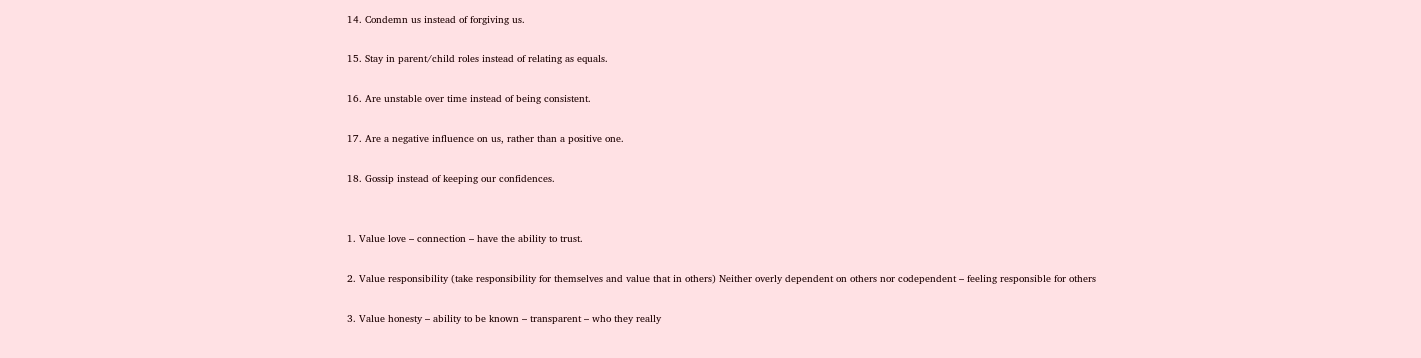14. Condemn us instead of forgiving us.

15. Stay in parent/child roles instead of relating as equals.

16. Are unstable over time instead of being consistent.

17. Are a negative influence on us, rather than a positive one.

18. Gossip instead of keeping our confidences.


1. Value love – connection – have the ability to trust.

2. Value responsibility (take responsibility for themselves and value that in others) Neither overly dependent on others nor codependent – feeling responsible for others

3. Value honesty – ability to be known – transparent – who they really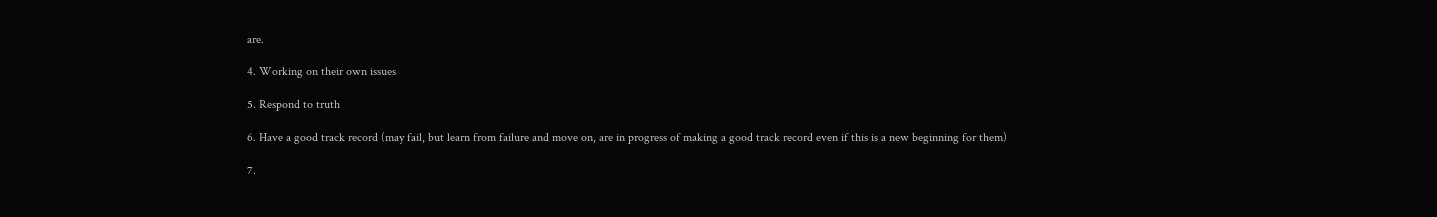are.

4. Working on their own issues

5. Respond to truth

6. Have a good track record (may fail, but learn from failure and move on, are in progress of making a good track record even if this is a new beginning for them)

7.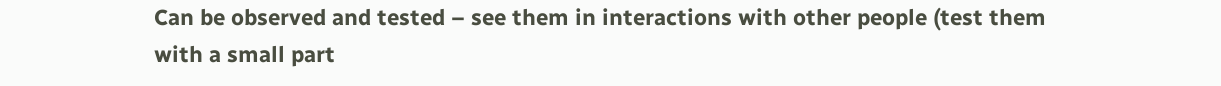Can be observed and tested – see them in interactions with other people (test them with a small part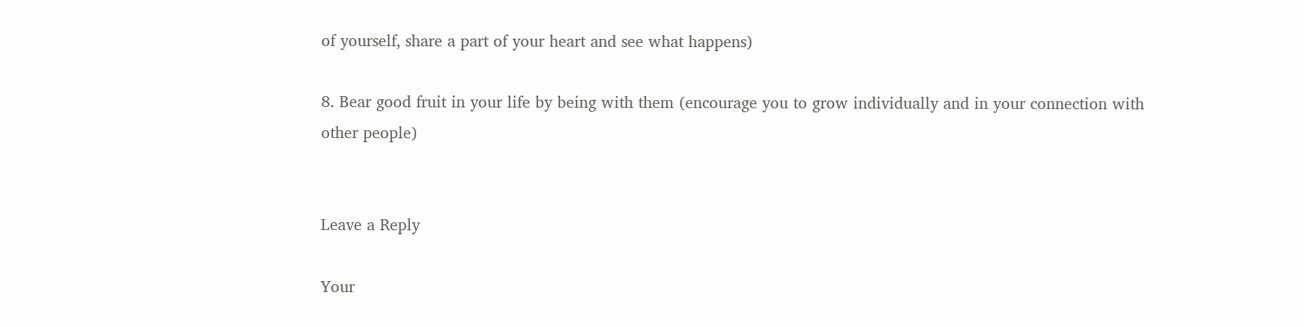of yourself, share a part of your heart and see what happens)

8. Bear good fruit in your life by being with them (encourage you to grow individually and in your connection with other people)


Leave a Reply

Your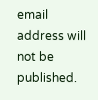email address will not be published.